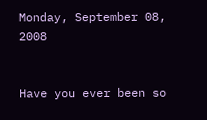Monday, September 08, 2008


Have you ever been so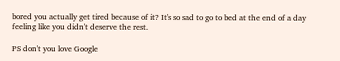bored you actually get tired because of it? It's so sad to go to bed at the end of a day feeling like you didn't deserve the rest.

PS don't you love Google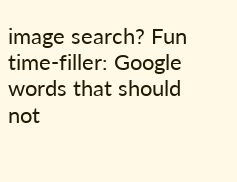image search? Fun time-filler: Google words that should not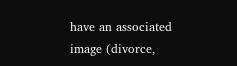have an associated image (divorce,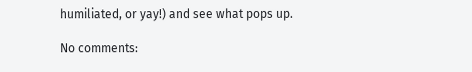humiliated, or yay!) and see what pops up.

No comments: